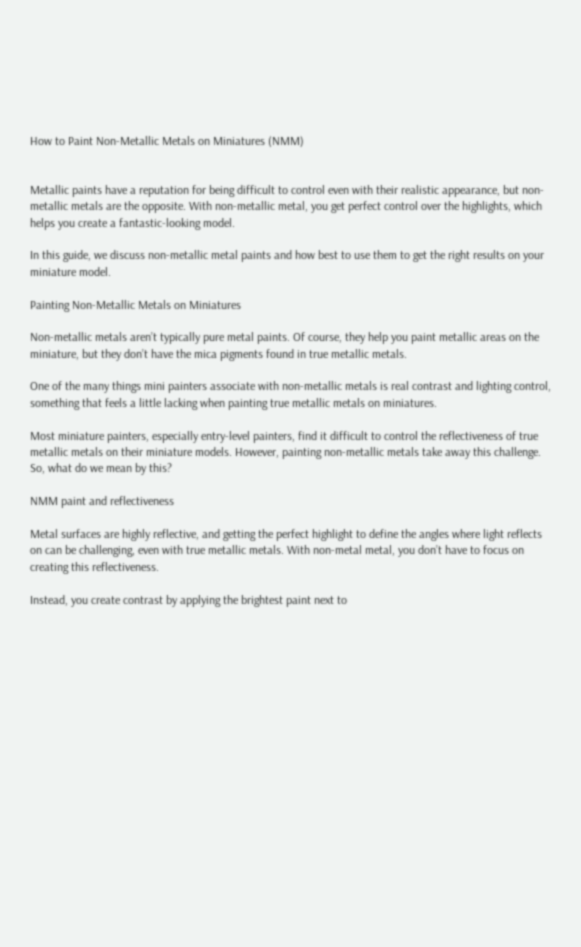How to Paint Non-Metallic Metals on Miniatures (NMM)


Metallic paints have a reputation for being difficult to control even with their realistic appearance, but non-metallic metals are the opposite. With non-metallic metal, you get perfect control over the highlights, which helps you create a fantastic-looking model.

In this guide, we discuss non-metallic metal paints and how best to use them to get the right results on your miniature model.

Painting Non-Metallic Metals on Miniatures

Non-metallic metals aren’t typically pure metal paints. Of course, they help you paint metallic areas on the miniature, but they don’t have the mica pigments found in true metallic metals.

One of the many things mini painters associate with non-metallic metals is real contrast and lighting control, something that feels a little lacking when painting true metallic metals on miniatures.

Most miniature painters, especially entry-level painters, find it difficult to control the reflectiveness of true metallic metals on their miniature models. However, painting non-metallic metals take away this challenge. So, what do we mean by this?

NMM paint and reflectiveness

Metal surfaces are highly reflective, and getting the perfect highlight to define the angles where light reflects on can be challenging, even with true metallic metals. With non-metal metal, you don’t have to focus on creating this reflectiveness.

Instead, you create contrast by applying the brightest paint next to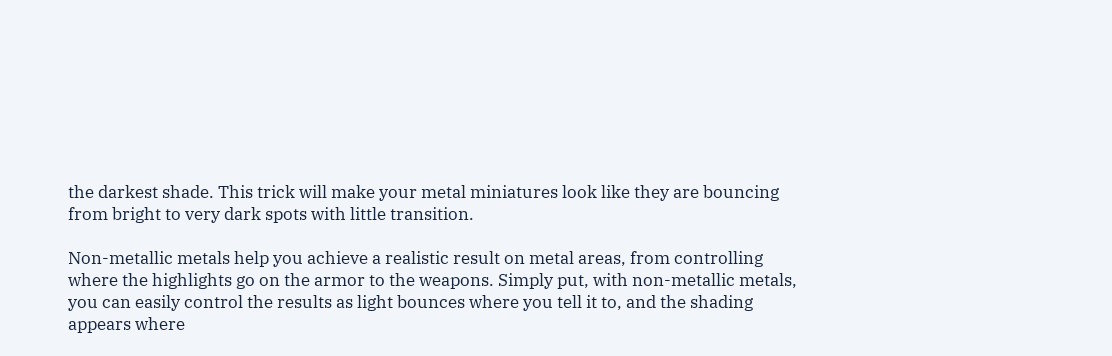the darkest shade. This trick will make your metal miniatures look like they are bouncing from bright to very dark spots with little transition.

Non-metallic metals help you achieve a realistic result on metal areas, from controlling where the highlights go on the armor to the weapons. Simply put, with non-metallic metals, you can easily control the results as light bounces where you tell it to, and the shading appears where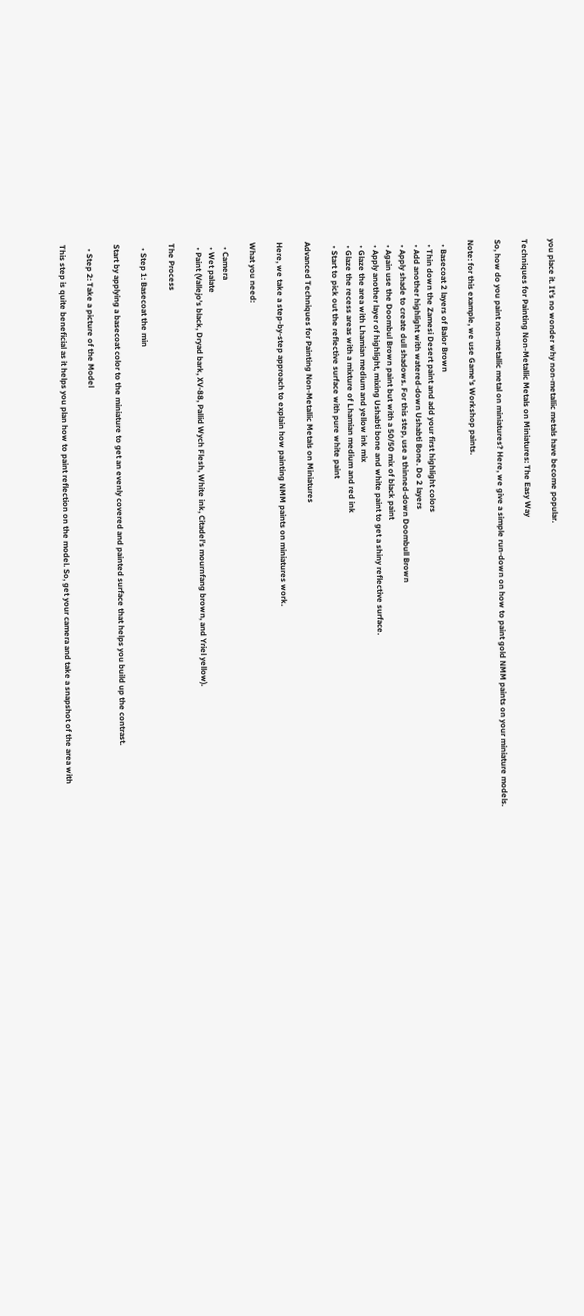you place it. It’s no wonder why non-metallic metals have become popular.

Techniques for Painting Non-Metallic Metals on Miniatures: The Easy Way

So, how do you paint non-metallic metal on miniatures? Here, we give a simple run-down on how to paint gold NMM paints on your miniature models.

Note: for this example, we use Game’s Workshop paints.

  • Basecoat 2 layers of Balor Brown
  • Thin down the Zamesi Desert paint and add your first highlight colors
  • Add another highlight with watered-down Ushabti Bone. Do 2 layers
  • Apply shade to create dull shadows. For this step, use a thinned-down Doombull Brown
  • Again use the Doombul Brown paint but with a 50/50 mix of black paint
  • Apply another layer of highlight, mixing Ushabti bone and white paint to get a shiny reflective surface.
  • Glaze the area with Lhamian medium and yellow ink mix
  • Glaze the recess areas with a mixture of Lhamian medium and red ink
  • Start to pick out the reflective surface with pure white paint

Advanced Techniques for Painting Non-Metallic Metals on Miniatures

Here, we take a step-by-step approach to explain how painting NMM paints on miniatures work.

What you need:

  • Camera
  • Wet palate
  • Paint (Vallejo’s black, Dryad bark, XV-88, Pallid Wych Flesh, White ink, Citadel’s mournfang brown, and Yriel yellow).

The Process

  • Step 1: Basecoat the min

Start by applying a basecoat color to the miniature to get an evenly covered and painted surface that helps you build up the contrast.

  • Step 2: Take a picture of the Model

This step is quite beneficial as it helps you plan how to paint reflection on the model. So, get your camera and take a snapshot of the area with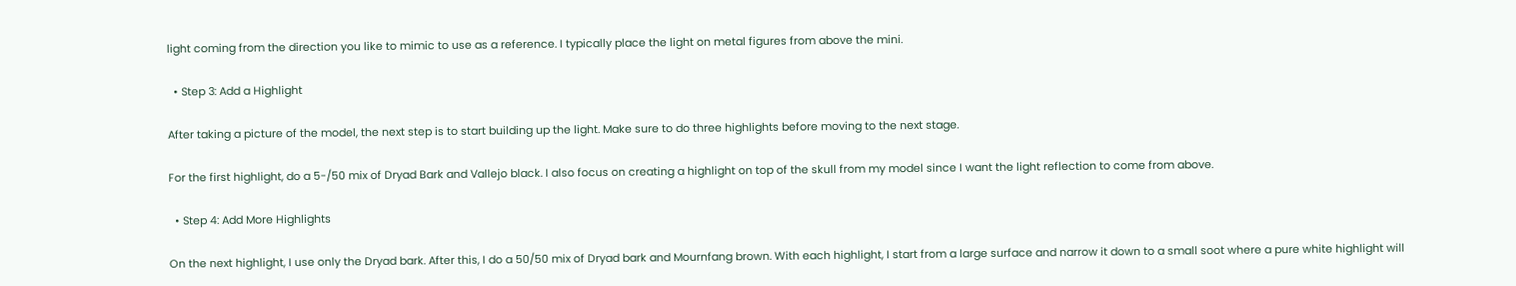light coming from the direction you like to mimic to use as a reference. I typically place the light on metal figures from above the mini.

  • Step 3: Add a Highlight

After taking a picture of the model, the next step is to start building up the light. Make sure to do three highlights before moving to the next stage.

For the first highlight, do a 5-/50 mix of Dryad Bark and Vallejo black. I also focus on creating a highlight on top of the skull from my model since I want the light reflection to come from above.

  • Step 4: Add More Highlights

On the next highlight, I use only the Dryad bark. After this, I do a 50/50 mix of Dryad bark and Mournfang brown. With each highlight, I start from a large surface and narrow it down to a small soot where a pure white highlight will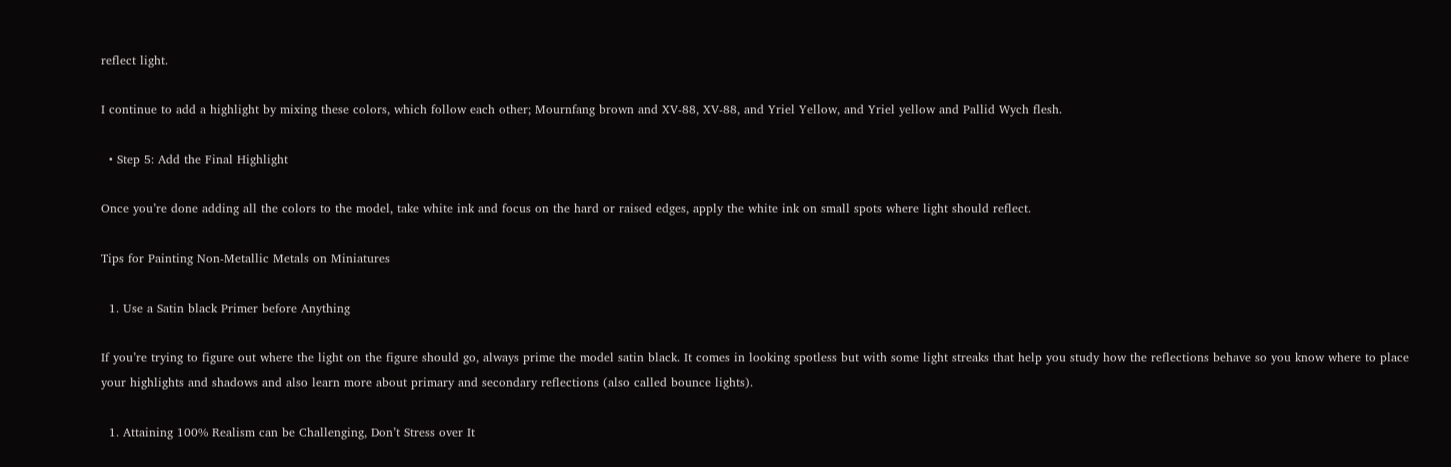reflect light.

I continue to add a highlight by mixing these colors, which follow each other; Mournfang brown and XV-88, XV-88, and Yriel Yellow, and Yriel yellow and Pallid Wych flesh.

  • Step 5: Add the Final Highlight

Once you’re done adding all the colors to the model, take white ink and focus on the hard or raised edges, apply the white ink on small spots where light should reflect.

Tips for Painting Non-Metallic Metals on Miniatures

  1. Use a Satin black Primer before Anything

If you’re trying to figure out where the light on the figure should go, always prime the model satin black. It comes in looking spotless but with some light streaks that help you study how the reflections behave so you know where to place your highlights and shadows and also learn more about primary and secondary reflections (also called bounce lights).

  1. Attaining 100% Realism can be Challenging, Don’t Stress over It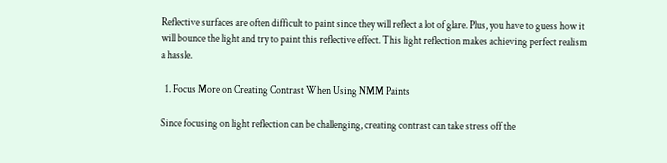Reflective surfaces are often difficult to paint since they will reflect a lot of glare. Plus, you have to guess how it will bounce the light and try to paint this reflective effect. This light reflection makes achieving perfect realism a hassle.

  1. Focus More on Creating Contrast When Using NMM Paints

Since focusing on light reflection can be challenging, creating contrast can take stress off the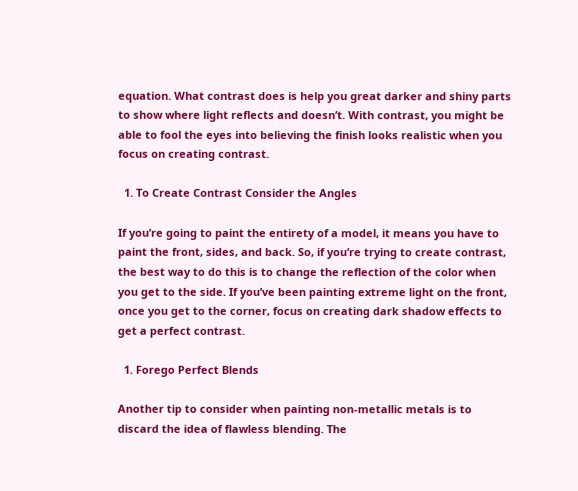equation. What contrast does is help you great darker and shiny parts to show where light reflects and doesn’t. With contrast, you might be able to fool the eyes into believing the finish looks realistic when you focus on creating contrast.

  1. To Create Contrast Consider the Angles

If you’re going to paint the entirety of a model, it means you have to paint the front, sides, and back. So, if you’re trying to create contrast, the best way to do this is to change the reflection of the color when you get to the side. If you’ve been painting extreme light on the front, once you get to the corner, focus on creating dark shadow effects to get a perfect contrast.

  1. Forego Perfect Blends

Another tip to consider when painting non-metallic metals is to discard the idea of flawless blending. The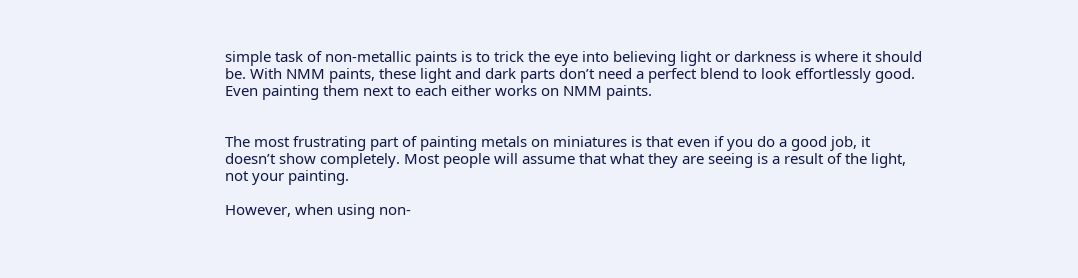simple task of non-metallic paints is to trick the eye into believing light or darkness is where it should be. With NMM paints, these light and dark parts don’t need a perfect blend to look effortlessly good. Even painting them next to each either works on NMM paints.


The most frustrating part of painting metals on miniatures is that even if you do a good job, it doesn’t show completely. Most people will assume that what they are seeing is a result of the light, not your painting.

However, when using non-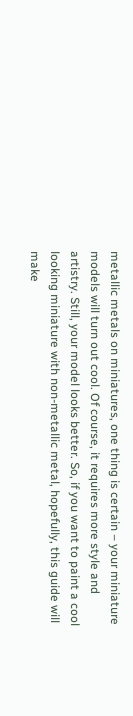metallic metals on miniatures, one thing is certain – your miniature models will turn out cool. Of course, it requires more style and artistry. Still, your model looks better. So, if you want to paint a cool looking miniature with non-metallic metal, hopefully, this guide will make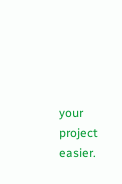your project easier.